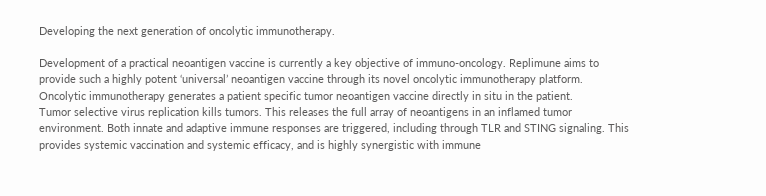Developing the next generation of oncolytic immunotherapy.

Development of a practical neoantigen vaccine is currently a key objective of immuno-oncology. Replimune aims to provide such a highly potent ‘universal’ neoantigen vaccine through its novel oncolytic immunotherapy platform. Oncolytic immunotherapy generates a patient specific tumor neoantigen vaccine directly in situ in the patient.
Tumor selective virus replication kills tumors. This releases the full array of neoantigens in an inflamed tumor environment. Both innate and adaptive immune responses are triggered, including through TLR and STING signaling. This provides systemic vaccination and systemic efficacy, and is highly synergistic with immune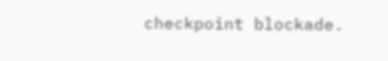checkpoint blockade.